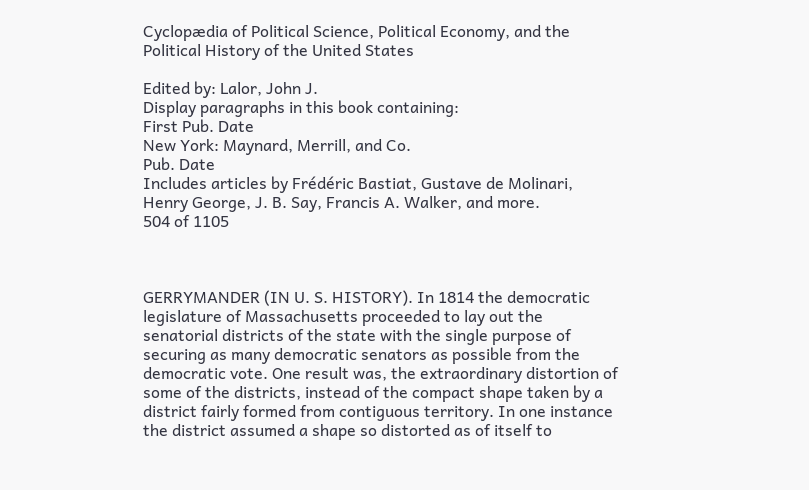Cyclopædia of Political Science, Political Economy, and the Political History of the United States

Edited by: Lalor, John J.
Display paragraphs in this book containing:
First Pub. Date
New York: Maynard, Merrill, and Co.
Pub. Date
Includes articles by Frédéric Bastiat, Gustave de Molinari, Henry George, J. B. Say, Francis A. Walker, and more.
504 of 1105



GERRYMANDER (IN U. S. HISTORY). In 1814 the democratic legislature of Massachusetts proceeded to lay out the senatorial districts of the state with the single purpose of securing as many democratic senators as possible from the democratic vote. One result was, the extraordinary distortion of some of the districts, instead of the compact shape taken by a district fairly formed from contiguous territory. In one instance the district assumed a shape so distorted as of itself to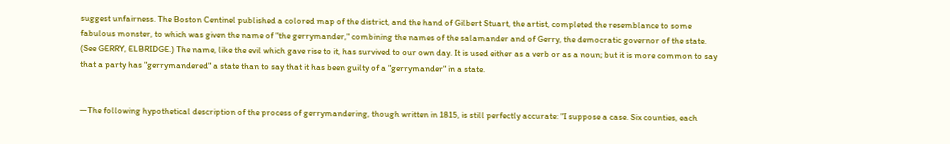suggest unfairness. The Boston Centinel published a colored map of the district, and the hand of Gilbert Stuart, the artist, completed the resemblance to some fabulous monster, to which was given the name of "the gerrymander," combining the names of the salamander and of Gerry, the democratic governor of the state. (See GERRY, ELBRIDGE.) The name, like the evil which gave rise to it, has survived to our own day. It is used either as a verb or as a noun; but it is more common to say that a party has "gerrymandered" a state than to say that it has been guilty of a "gerrymander" in a state.


—The following hypothetical description of the process of gerrymandering, though written in 1815, is still perfectly accurate: "I suppose a case. Six counties, each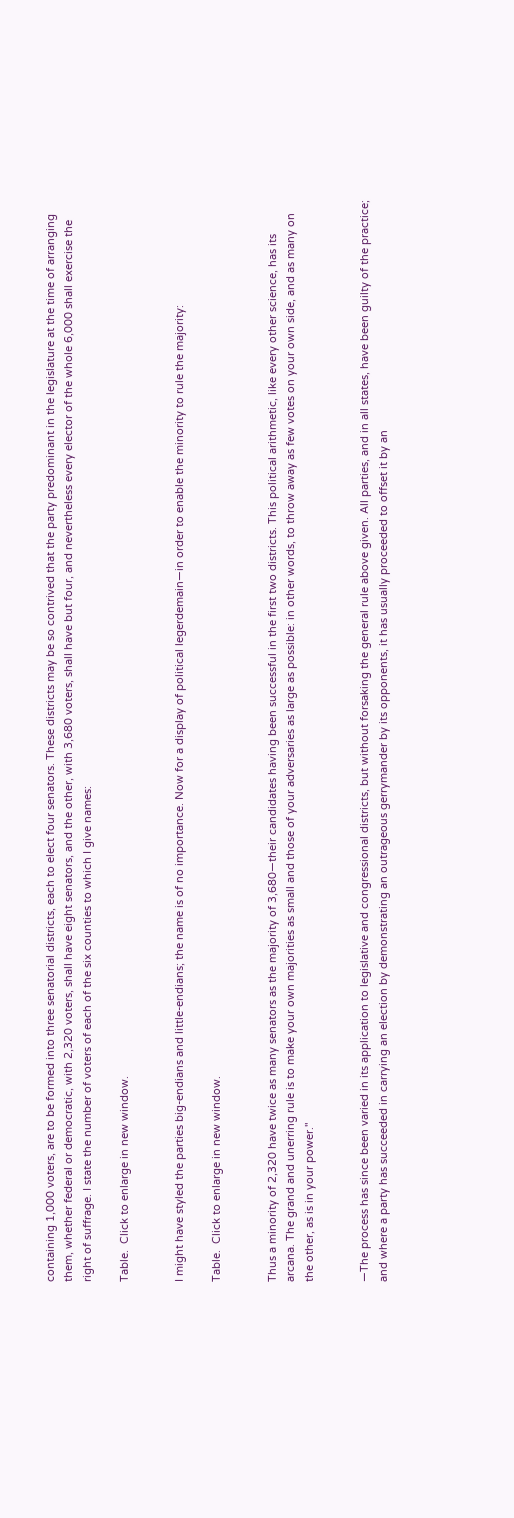containing 1,000 voters, are to be formed into three senatorial districts, each to elect four senators. These districts may be so contrived that the party predominant in the legislature at the time of arranging them, whether federal or democratic, with 2,320 voters, shall have eight senators, and the other, with 3,680 voters, shall have but four, and nevertheless every elector of the whole 6,000 shall exercise the right of suffrage. I state the number of voters of each of the six counties to which I give names:

Table.  Click to enlarge in new window.


I might have styled the parties big-endians and little-endians; the name is of no importance. Now for a display of political legerdemain—in order to enable the minority to rule the majority:

Table.  Click to enlarge in new window.


Thus a minority of 2,320 have twice as many senators as the majority of 3,680—their candidates having been successful in the first two districts. This political arithmetic, like every other science, has its arcana. The grand and unerring rule is to make your own majorities as small and those of your adversaries as large as possible: in other words, to throw away as few votes on your own side, and as many on the other, as is in your power."


—The process has since been varied in its application to legislative and congressional districts, but without forsaking the general rule above given. All parties, and in all states, have been guilty of the practice; and where a party has succeeded in carrying an election by demonstrating an outrageous gerrymander by its opponents, it has usually proceeded to offset it by an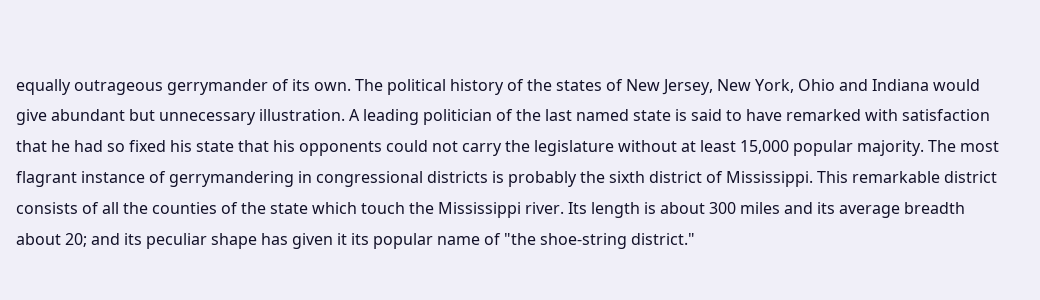equally outrageous gerrymander of its own. The political history of the states of New Jersey, New York, Ohio and Indiana would give abundant but unnecessary illustration. A leading politician of the last named state is said to have remarked with satisfaction that he had so fixed his state that his opponents could not carry the legislature without at least 15,000 popular majority. The most flagrant instance of gerrymandering in congressional districts is probably the sixth district of Mississippi. This remarkable district consists of all the counties of the state which touch the Mississippi river. Its length is about 300 miles and its average breadth about 20; and its peculiar shape has given it its popular name of "the shoe-string district."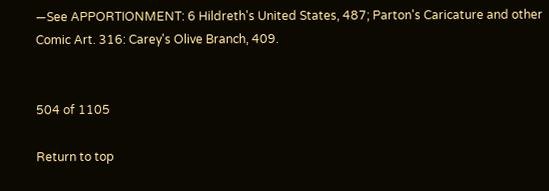—See APPORTIONMENT: 6 Hildreth's United States, 487; Parton's Caricature and other Comic Art. 316: Carey's Olive Branch, 409.


504 of 1105

Return to top